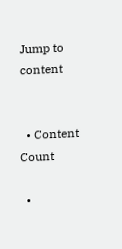Jump to content


  • Content Count

  •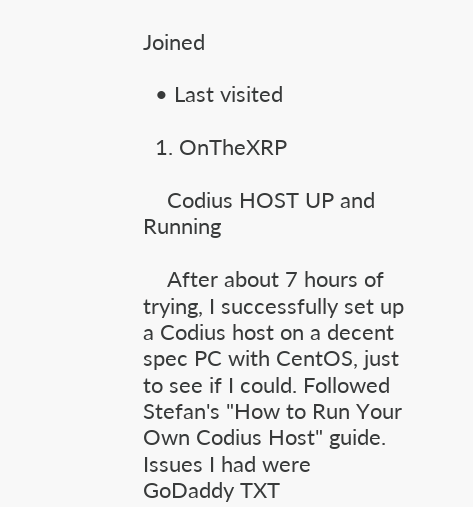Joined

  • Last visited

  1. OnTheXRP

    Codius HOST UP and Running

    After about 7 hours of trying, I successfully set up a Codius host on a decent spec PC with CentOS, just to see if I could. Followed Stefan's "How to Run Your Own Codius Host" guide. Issues I had were GoDaddy TXT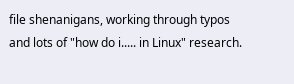file shenanigans, working through typos and lots of "how do i..... in Linux" research.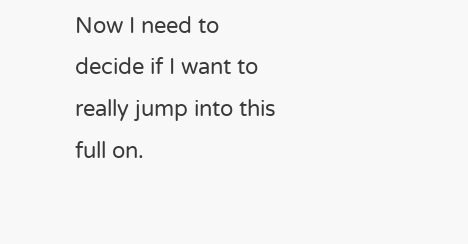Now I need to decide if I want to really jump into this full on.